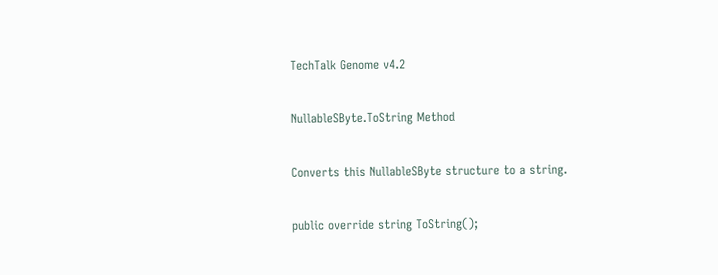TechTalk Genome v4.2

NullableSByte.ToString Method

Converts this NullableSByte structure to a string.

public override string ToString();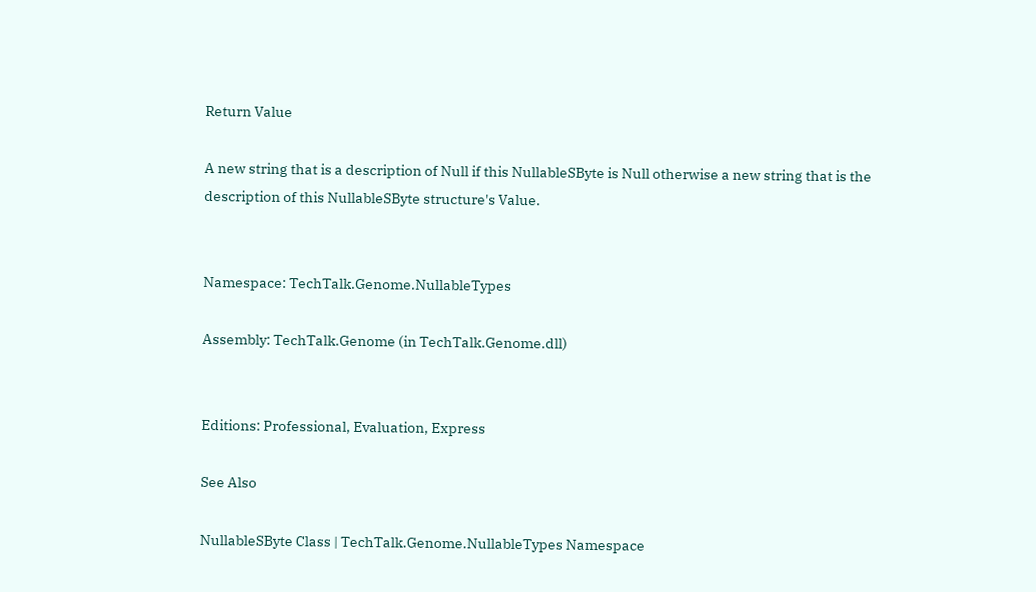Return Value

A new string that is a description of Null if this NullableSByte is Null otherwise a new string that is the description of this NullableSByte structure's Value.


Namespace: TechTalk.Genome.NullableTypes

Assembly: TechTalk.Genome (in TechTalk.Genome.dll)


Editions: Professional, Evaluation, Express

See Also

NullableSByte Class | TechTalk.Genome.NullableTypes Namespace